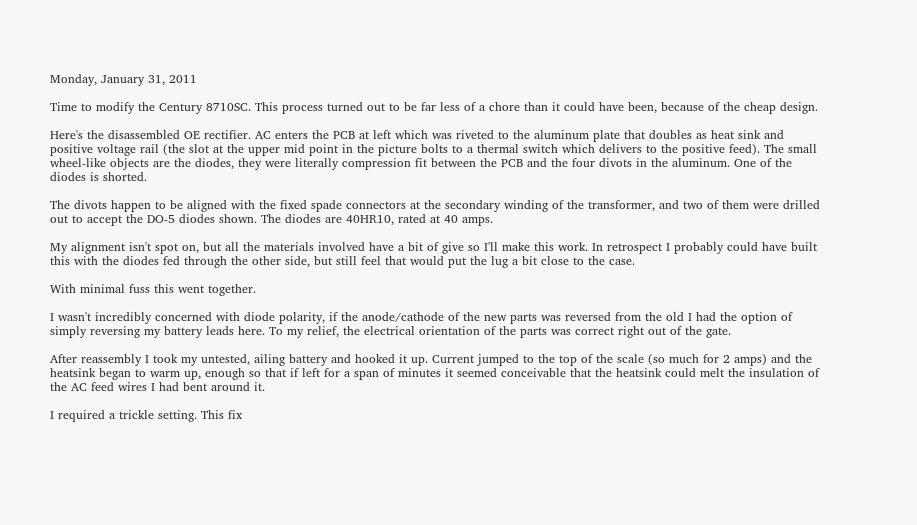Monday, January 31, 2011

Time to modify the Century 8710SC. This process turned out to be far less of a chore than it could have been, because of the cheap design.

Here's the disassembled OE rectifier. AC enters the PCB at left which was riveted to the aluminum plate that doubles as heat sink and positive voltage rail (the slot at the upper mid point in the picture bolts to a thermal switch which delivers to the positive feed). The small wheel-like objects are the diodes, they were literally compression fit between the PCB and the four divots in the aluminum. One of the diodes is shorted.

The divots happen to be aligned with the fixed spade connectors at the secondary winding of the transformer, and two of them were drilled out to accept the DO-5 diodes shown. The diodes are 40HR10, rated at 40 amps.

My alignment isn't spot on, but all the materials involved have a bit of give so I'll make this work. In retrospect I probably could have built this with the diodes fed through the other side, but still feel that would put the lug a bit close to the case.

With minimal fuss this went together.

I wasn't incredibly concerned with diode polarity, if the anode/cathode of the new parts was reversed from the old I had the option of simply reversing my battery leads here. To my relief, the electrical orientation of the parts was correct right out of the gate.

After reassembly I took my untested, ailing battery and hooked it up. Current jumped to the top of the scale (so much for 2 amps) and the heatsink began to warm up, enough so that if left for a span of minutes it seemed conceivable that the heatsink could melt the insulation of the AC feed wires I had bent around it.

I required a trickle setting. This fix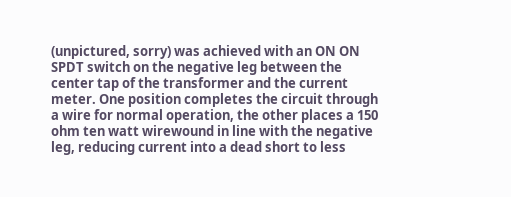(unpictured, sorry) was achieved with an ON ON SPDT switch on the negative leg between the center tap of the transformer and the current meter. One position completes the circuit through a wire for normal operation, the other places a 150 ohm ten watt wirewound in line with the negative leg, reducing current into a dead short to less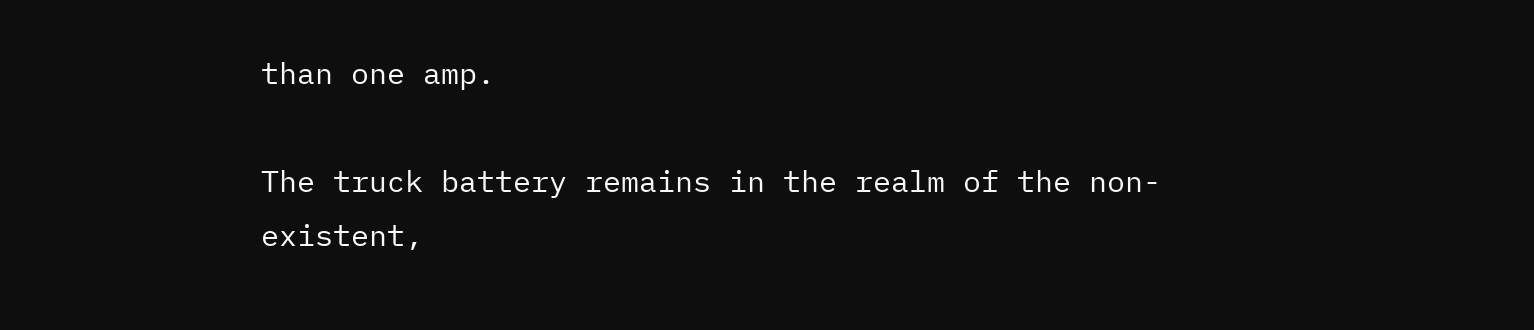than one amp.

The truck battery remains in the realm of the non-existent,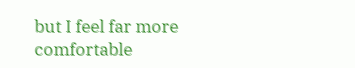but I feel far more comfortable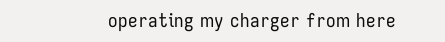operating my charger from here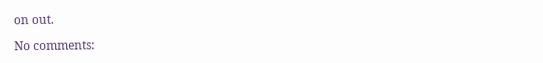on out.

No comments: